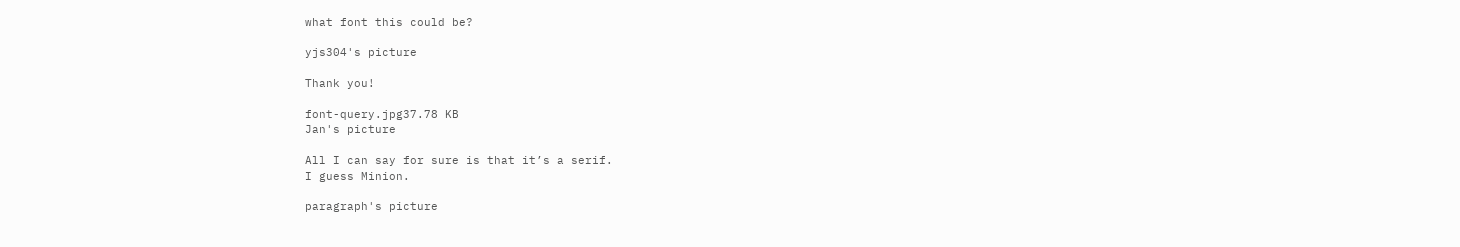what font this could be?

yjs304's picture

Thank you!

font-query.jpg37.78 KB
Jan's picture

All I can say for sure is that it’s a serif.
I guess Minion.

paragraph's picture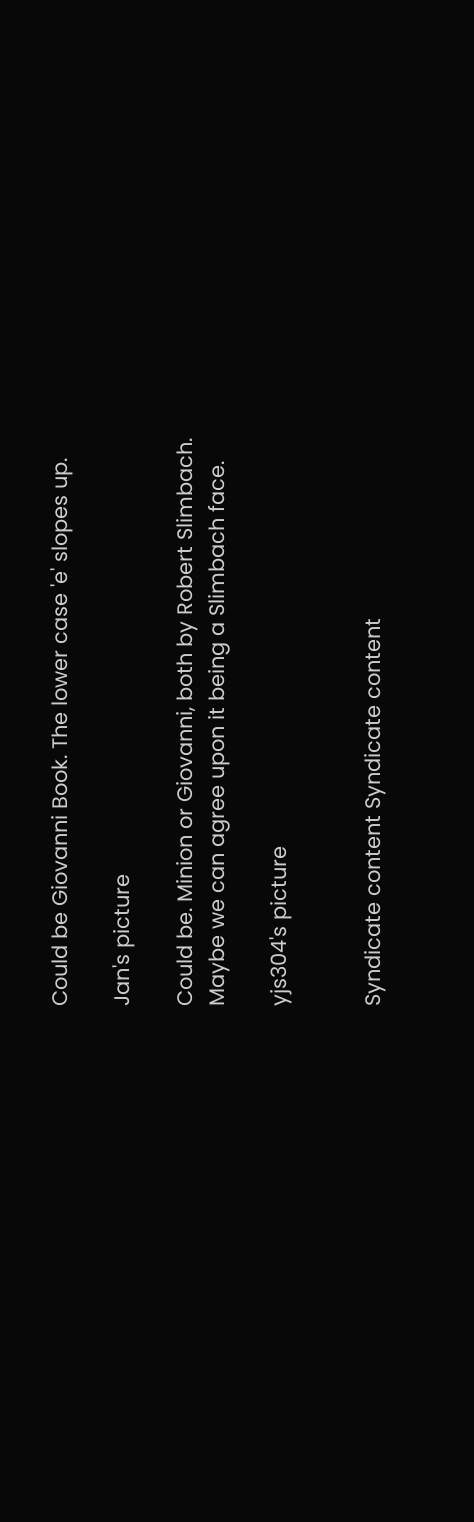Could be Giovanni Book. The lower case 'e' slopes up.

Jan's picture

Could be. Minion or Giovanni, both by Robert Slimbach.
Maybe we can agree upon it being a Slimbach face.

yjs304's picture


Syndicate content Syndicate content